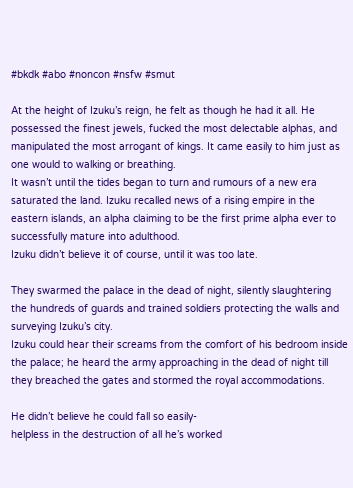#bkdk #abo #noncon #nsfw #smut

At the height of Izuku’s reign, he felt as though he had it all. He possessed the finest jewels, fucked the most delectable alphas, and manipulated the most arrogant of kings. It came easily to him just as one would to walking or breathing.
It wasn’t until the tides began to turn and rumours of a new era saturated the land. Izuku recalled news of a rising empire in the eastern islands, an alpha claiming to be the first prime alpha ever to successfully mature into adulthood.
Izuku didn’t believe it of course, until it was too late.

They swarmed the palace in the dead of night, silently slaughtering the hundreds of guards and trained soldiers protecting the walls and surveying Izuku’s city.
Izuku could hear their screams from the comfort of his bedroom inside the palace; he heard the army approaching in the dead of night till they breached the gates and stormed the royal accommodations.

He didn’t believe he could fall so easily-
helpless in the destruction of all he’s worked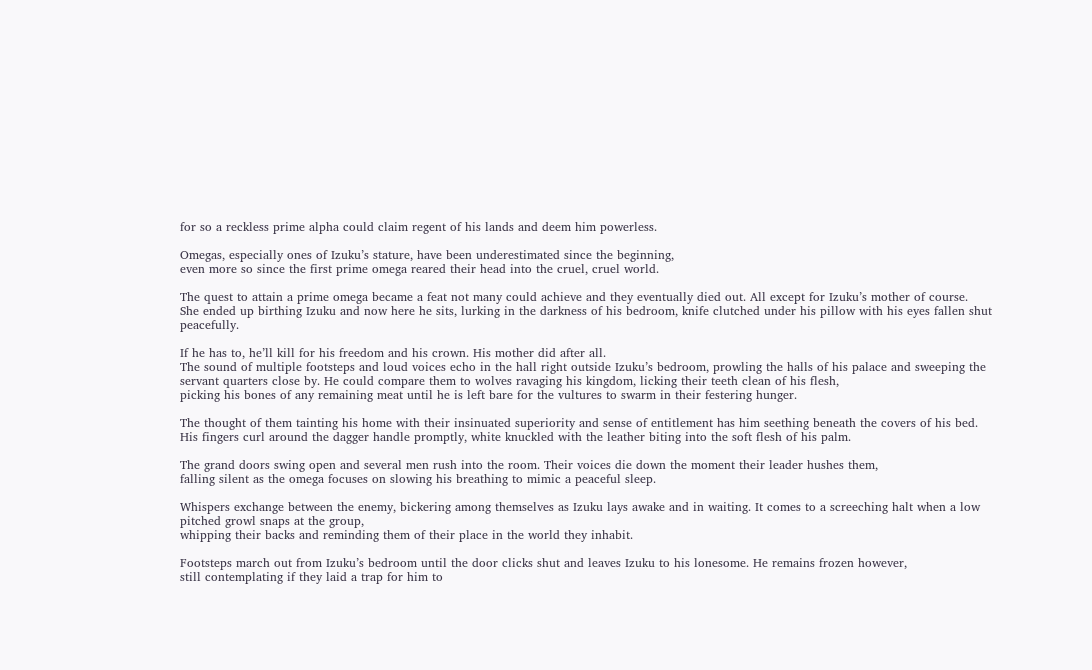for so a reckless prime alpha could claim regent of his lands and deem him powerless.

Omegas, especially ones of Izuku’s stature, have been underestimated since the beginning,
even more so since the first prime omega reared their head into the cruel, cruel world.

The quest to attain a prime omega became a feat not many could achieve and they eventually died out. All except for Izuku’s mother of course.
She ended up birthing Izuku and now here he sits, lurking in the darkness of his bedroom, knife clutched under his pillow with his eyes fallen shut peacefully.

If he has to, he’ll kill for his freedom and his crown. His mother did after all.
The sound of multiple footsteps and loud voices echo in the hall right outside Izuku’s bedroom, prowling the halls of his palace and sweeping the servant quarters close by. He could compare them to wolves ravaging his kingdom, licking their teeth clean of his flesh,
picking his bones of any remaining meat until he is left bare for the vultures to swarm in their festering hunger.

The thought of them tainting his home with their insinuated superiority and sense of entitlement has him seething beneath the covers of his bed.
His fingers curl around the dagger handle promptly, white knuckled with the leather biting into the soft flesh of his palm.

The grand doors swing open and several men rush into the room. Their voices die down the moment their leader hushes them,
falling silent as the omega focuses on slowing his breathing to mimic a peaceful sleep.

Whispers exchange between the enemy, bickering among themselves as Izuku lays awake and in waiting. It comes to a screeching halt when a low pitched growl snaps at the group,
whipping their backs and reminding them of their place in the world they inhabit.

Footsteps march out from Izuku’s bedroom until the door clicks shut and leaves Izuku to his lonesome. He remains frozen however,
still contemplating if they laid a trap for him to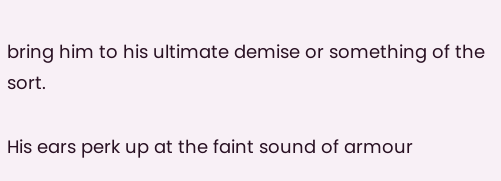bring him to his ultimate demise or something of the sort.

His ears perk up at the faint sound of armour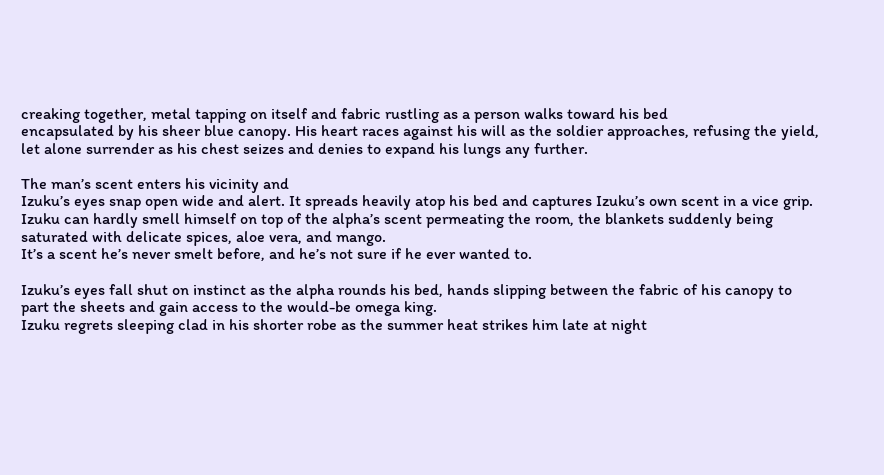creaking together, metal tapping on itself and fabric rustling as a person walks toward his bed
encapsulated by his sheer blue canopy. His heart races against his will as the soldier approaches, refusing the yield, let alone surrender as his chest seizes and denies to expand his lungs any further.

The man’s scent enters his vicinity and
Izuku’s eyes snap open wide and alert. It spreads heavily atop his bed and captures Izuku’s own scent in a vice grip. Izuku can hardly smell himself on top of the alpha’s scent permeating the room, the blankets suddenly being saturated with delicate spices, aloe vera, and mango.
It’s a scent he’s never smelt before, and he’s not sure if he ever wanted to.

Izuku’s eyes fall shut on instinct as the alpha rounds his bed, hands slipping between the fabric of his canopy to part the sheets and gain access to the would-be omega king.
Izuku regrets sleeping clad in his shorter robe as the summer heat strikes him late at night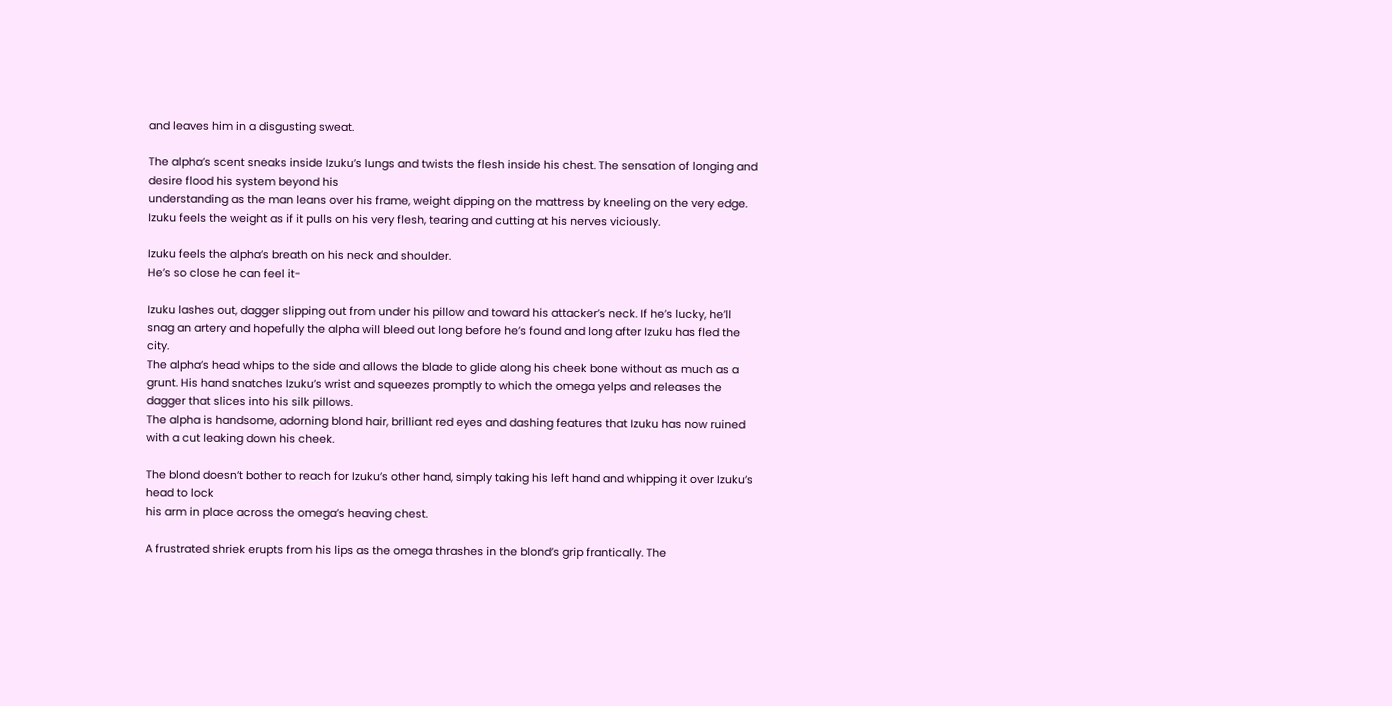and leaves him in a disgusting sweat.

The alpha’s scent sneaks inside Izuku’s lungs and twists the flesh inside his chest. The sensation of longing and desire flood his system beyond his
understanding as the man leans over his frame, weight dipping on the mattress by kneeling on the very edge. Izuku feels the weight as if it pulls on his very flesh, tearing and cutting at his nerves viciously.

Izuku feels the alpha’s breath on his neck and shoulder.
He’s so close he can feel it-

Izuku lashes out, dagger slipping out from under his pillow and toward his attacker’s neck. If he’s lucky, he’ll snag an artery and hopefully the alpha will bleed out long before he’s found and long after Izuku has fled the city.
The alpha’s head whips to the side and allows the blade to glide along his cheek bone without as much as a grunt. His hand snatches Izuku’s wrist and squeezes promptly to which the omega yelps and releases the dagger that slices into his silk pillows.
The alpha is handsome, adorning blond hair, brilliant red eyes and dashing features that Izuku has now ruined with a cut leaking down his cheek.

The blond doesn’t bother to reach for Izuku’s other hand, simply taking his left hand and whipping it over Izuku’s head to lock
his arm in place across the omega’s heaving chest.

A frustrated shriek erupts from his lips as the omega thrashes in the blond’s grip frantically. The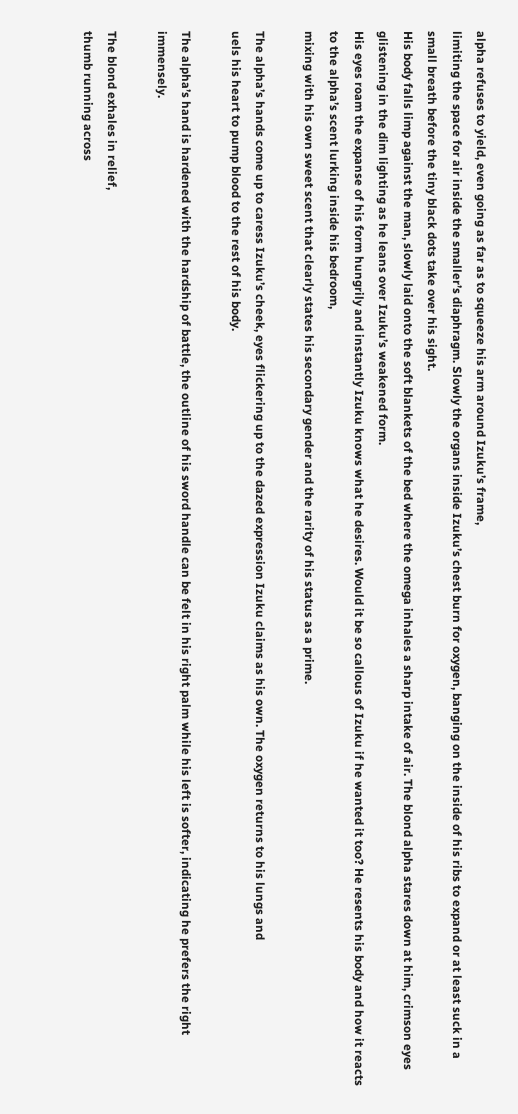alpha refuses to yield, even going as far as to squeeze his arm around Izuku’s frame,
limiting the space for air inside the smaller’s diaphragm. Slowly the organs inside Izuku’s chest burn for oxygen, banging on the inside of his ribs to expand or at least suck in a small breath before the tiny black dots take over his sight.
His body falls limp against the man, slowly laid onto the soft blankets of the bed where the omega inhales a sharp intake of air. The blond alpha stares down at him, crimson eyes glistening in the dim lighting as he leans over Izuku’s weakened form.
His eyes roam the expanse of his form hungrily and instantly Izuku knows what he desires. Would it be so callous of Izuku if he wanted it too? He resents his body and how it reacts to the alpha’s scent lurking inside his bedroom,
mixing with his own sweet scent that clearly states his secondary gender and the rarity of his status as a prime.

The alpha’s hands come up to caress Izuku’s cheek, eyes flickering up to the dazed expression Izuku claims as his own. The oxygen returns to his lungs and
uels his heart to pump blood to the rest of his body.

The alpha’s hand is hardened with the hardship of battle, the outline of his sword handle can be felt in his right palm while his left is softer, indicating he prefers the right immensely.

The blond exhales in relief,
thumb running across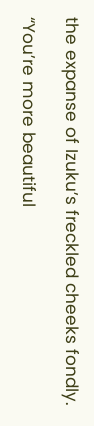the expanse of Izuku’s freckled cheeks fondly.

“You’re more beautiful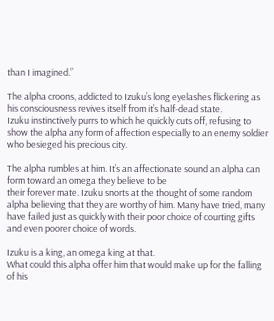than I imagined.”

The alpha croons, addicted to Izuku’s long eyelashes flickering as his consciousness revives itself from it’s half-dead state.
Izuku instinctively purrs to which he quickly cuts off, refusing to show the alpha any form of affection especially to an enemy soldier who besieged his precious city.

The alpha rumbles at him. It’s an affectionate sound an alpha can form toward an omega they believe to be
their forever mate. Izuku snorts at the thought of some random alpha believing that they are worthy of him. Many have tried, many have failed just as quickly with their poor choice of courting gifts and even poorer choice of words.

Izuku is a king, an omega king at that.
What could this alpha offer him that would make up for the falling of his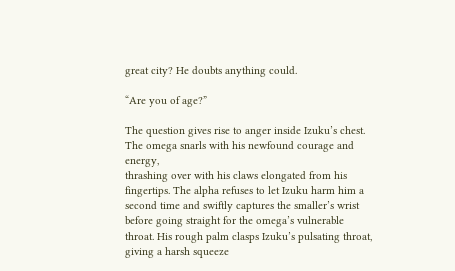great city? He doubts anything could.

“Are you of age?”

The question gives rise to anger inside Izuku’s chest. The omega snarls with his newfound courage and energy,
thrashing over with his claws elongated from his fingertips. The alpha refuses to let Izuku harm him a second time and swiftly captures the smaller’s wrist before going straight for the omega’s vulnerable throat. His rough palm clasps Izuku’s pulsating throat,
giving a harsh squeeze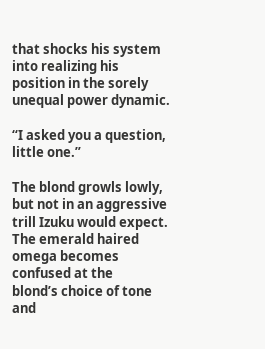that shocks his system into realizing his position in the sorely unequal power dynamic.

“I asked you a question, little one.”

The blond growls lowly, but not in an aggressive trill Izuku would expect. The emerald haired omega becomes confused at the
blond’s choice of tone and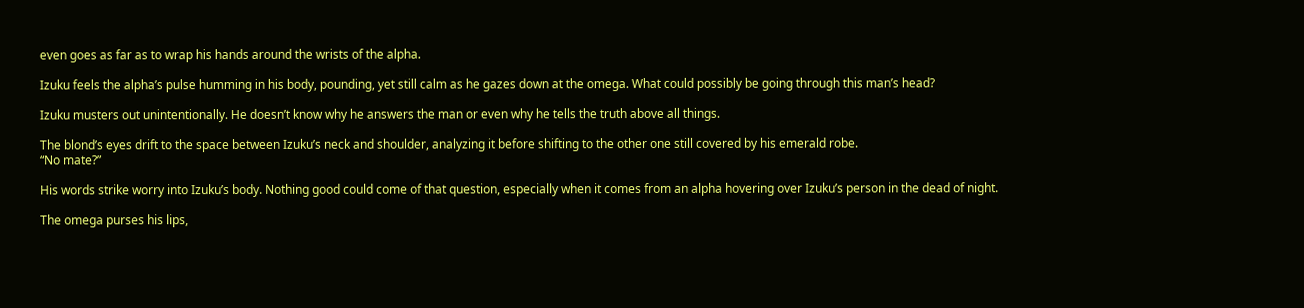even goes as far as to wrap his hands around the wrists of the alpha.

Izuku feels the alpha’s pulse humming in his body, pounding, yet still calm as he gazes down at the omega. What could possibly be going through this man’s head?

Izuku musters out unintentionally. He doesn’t know why he answers the man or even why he tells the truth above all things.

The blond’s eyes drift to the space between Izuku’s neck and shoulder, analyzing it before shifting to the other one still covered by his emerald robe.
“No mate?”

His words strike worry into Izuku’s body. Nothing good could come of that question, especially when it comes from an alpha hovering over Izuku’s person in the dead of night.

The omega purses his lips,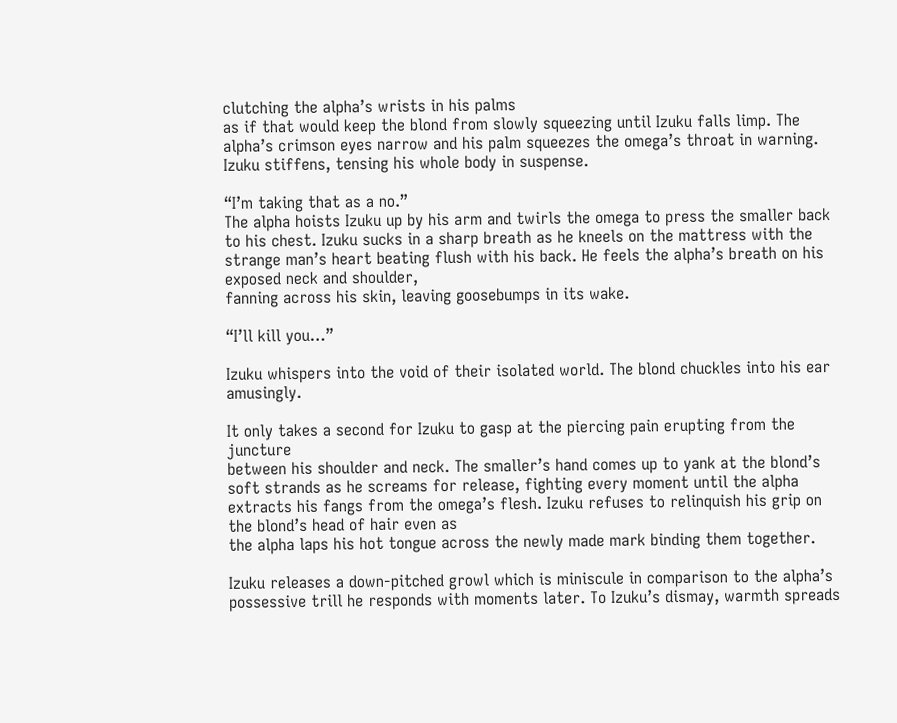clutching the alpha’s wrists in his palms
as if that would keep the blond from slowly squeezing until Izuku falls limp. The alpha’s crimson eyes narrow and his palm squeezes the omega’s throat in warning. Izuku stiffens, tensing his whole body in suspense.

“I’m taking that as a no.”
The alpha hoists Izuku up by his arm and twirls the omega to press the smaller back to his chest. Izuku sucks in a sharp breath as he kneels on the mattress with the strange man’s heart beating flush with his back. He feels the alpha’s breath on his exposed neck and shoulder,
fanning across his skin, leaving goosebumps in its wake.

“I’ll kill you…”

Izuku whispers into the void of their isolated world. The blond chuckles into his ear amusingly.

It only takes a second for Izuku to gasp at the piercing pain erupting from the juncture
between his shoulder and neck. The smaller’s hand comes up to yank at the blond’s soft strands as he screams for release, fighting every moment until the alpha extracts his fangs from the omega’s flesh. Izuku refuses to relinquish his grip on the blond’s head of hair even as
the alpha laps his hot tongue across the newly made mark binding them together.

Izuku releases a down-pitched growl which is miniscule in comparison to the alpha’s possessive trill he responds with moments later. To Izuku’s dismay, warmth spreads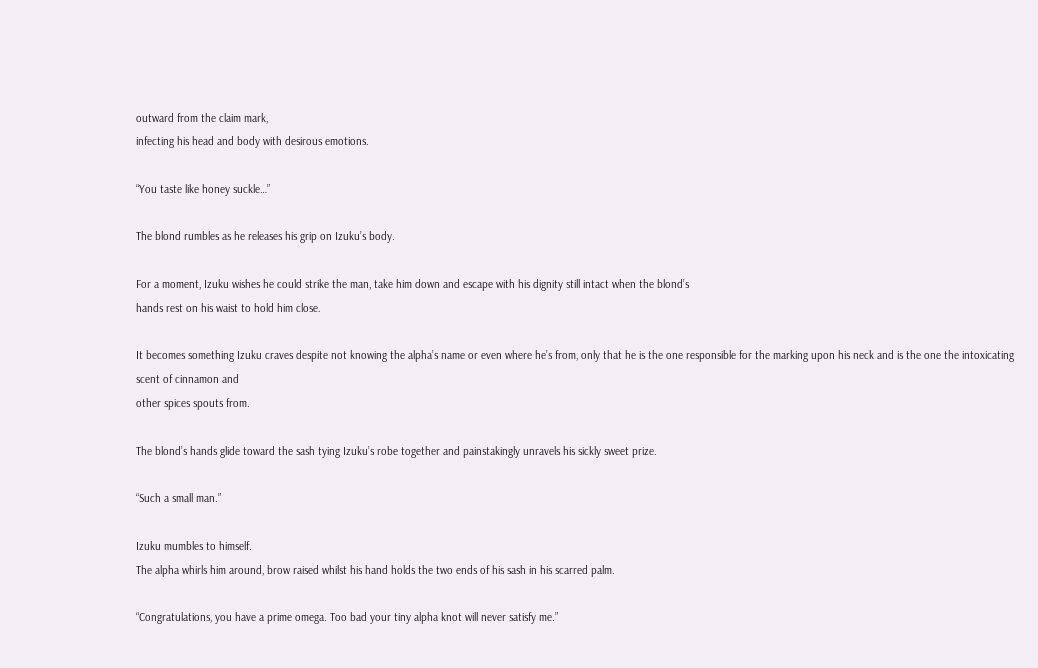outward from the claim mark,
infecting his head and body with desirous emotions.

“You taste like honey suckle…”

The blond rumbles as he releases his grip on Izuku’s body.

For a moment, Izuku wishes he could strike the man, take him down and escape with his dignity still intact when the blond’s
hands rest on his waist to hold him close.

It becomes something Izuku craves despite not knowing the alpha’s name or even where he’s from, only that he is the one responsible for the marking upon his neck and is the one the intoxicating scent of cinnamon and
other spices spouts from.

The blond’s hands glide toward the sash tying Izuku’s robe together and painstakingly unravels his sickly sweet prize.

“Such a small man.”

Izuku mumbles to himself.
The alpha whirls him around, brow raised whilst his hand holds the two ends of his sash in his scarred palm.

“Congratulations, you have a prime omega. Too bad your tiny alpha knot will never satisfy me.”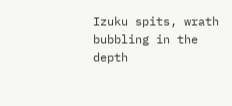Izuku spits, wrath bubbling in the depth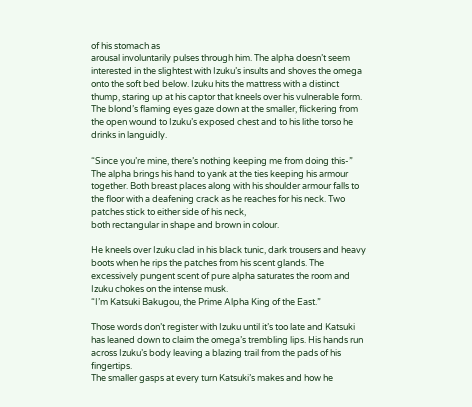of his stomach as
arousal involuntarily pulses through him. The alpha doesn’t seem interested in the slightest with Izuku’s insults and shoves the omega onto the soft bed below. Izuku hits the mattress with a distinct thump, staring up at his captor that kneels over his vulnerable form.
The blond’s flaming eyes gaze down at the smaller, flickering from the open wound to Izuku’s exposed chest and to his lithe torso he drinks in languidly.

“Since you’re mine, there’s nothing keeping me from doing this-”
The alpha brings his hand to yank at the ties keeping his armour together. Both breast places along with his shoulder armour falls to the floor with a deafening crack as he reaches for his neck. Two patches stick to either side of his neck,
both rectangular in shape and brown in colour.

He kneels over Izuku clad in his black tunic, dark trousers and heavy boots when he rips the patches from his scent glands. The excessively pungent scent of pure alpha saturates the room and Izuku chokes on the intense musk.
“I’m Katsuki Bakugou, the Prime Alpha King of the East.”

Those words don’t register with Izuku until it’s too late and Katsuki has leaned down to claim the omega’s trembling lips. His hands run across Izuku’s body leaving a blazing trail from the pads of his fingertips.
The smaller gasps at every turn Katsuki’s makes and how he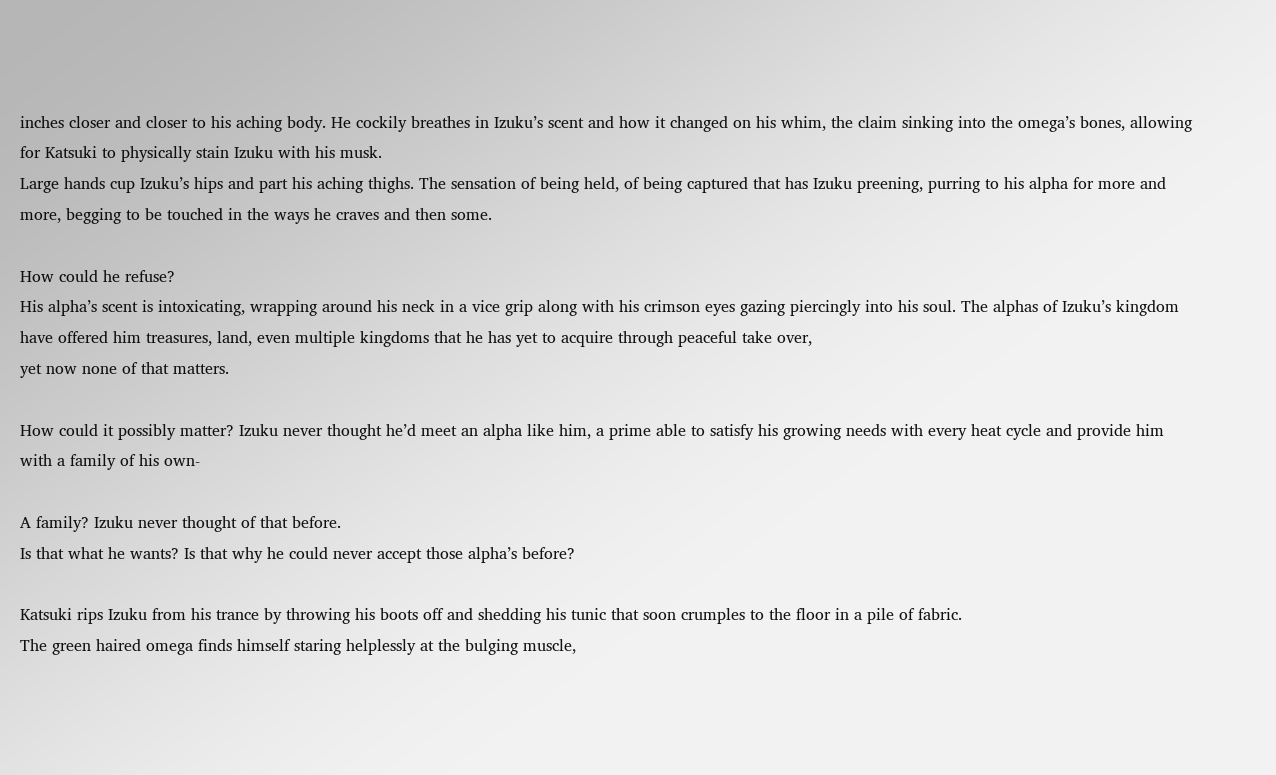inches closer and closer to his aching body. He cockily breathes in Izuku’s scent and how it changed on his whim, the claim sinking into the omega’s bones, allowing for Katsuki to physically stain Izuku with his musk.
Large hands cup Izuku’s hips and part his aching thighs. The sensation of being held, of being captured that has Izuku preening, purring to his alpha for more and more, begging to be touched in the ways he craves and then some.

How could he refuse?
His alpha’s scent is intoxicating, wrapping around his neck in a vice grip along with his crimson eyes gazing piercingly into his soul. The alphas of Izuku’s kingdom have offered him treasures, land, even multiple kingdoms that he has yet to acquire through peaceful take over,
yet now none of that matters.

How could it possibly matter? Izuku never thought he’d meet an alpha like him, a prime able to satisfy his growing needs with every heat cycle and provide him with a family of his own-

A family? Izuku never thought of that before.
Is that what he wants? Is that why he could never accept those alpha’s before?

Katsuki rips Izuku from his trance by throwing his boots off and shedding his tunic that soon crumples to the floor in a pile of fabric.
The green haired omega finds himself staring helplessly at the bulging muscle,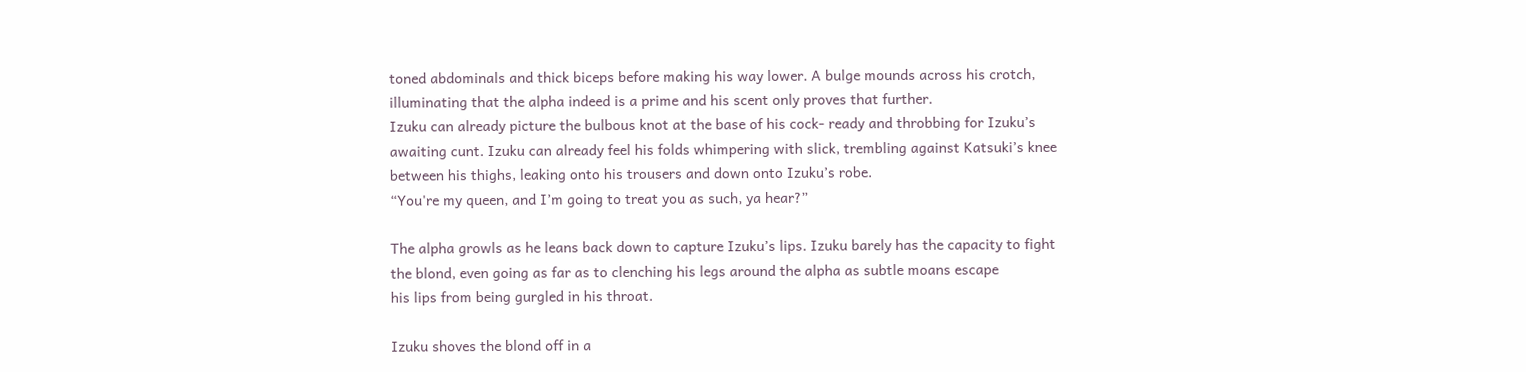toned abdominals and thick biceps before making his way lower. A bulge mounds across his crotch, illuminating that the alpha indeed is a prime and his scent only proves that further.
Izuku can already picture the bulbous knot at the base of his cock- ready and throbbing for Izuku’s awaiting cunt. Izuku can already feel his folds whimpering with slick, trembling against Katsuki’s knee between his thighs, leaking onto his trousers and down onto Izuku’s robe.
“You're my queen, and I’m going to treat you as such, ya hear?”

The alpha growls as he leans back down to capture Izuku’s lips. Izuku barely has the capacity to fight the blond, even going as far as to clenching his legs around the alpha as subtle moans escape
his lips from being gurgled in his throat.

Izuku shoves the blond off in a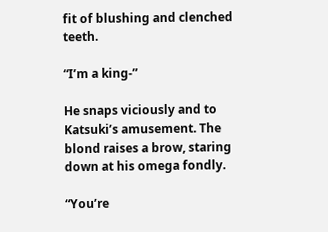fit of blushing and clenched teeth.

“I’m a king-”

He snaps viciously and to Katsuki’s amusement. The blond raises a brow, staring down at his omega fondly.

“You’re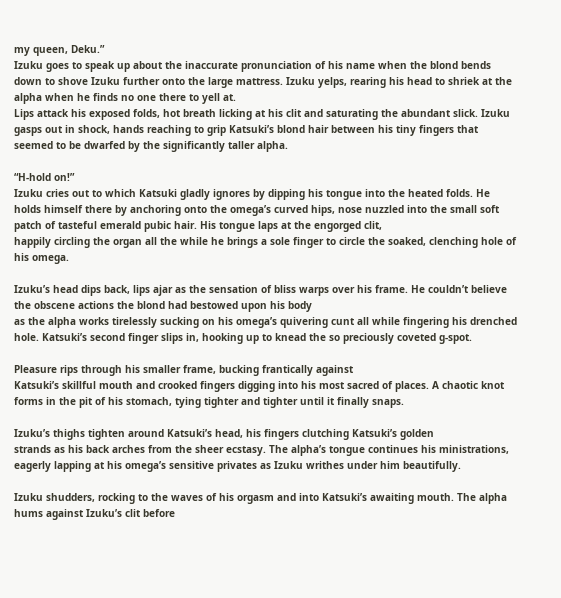my queen, Deku.”
Izuku goes to speak up about the inaccurate pronunciation of his name when the blond bends down to shove Izuku further onto the large mattress. Izuku yelps, rearing his head to shriek at the alpha when he finds no one there to yell at.
Lips attack his exposed folds, hot breath licking at his clit and saturating the abundant slick. Izuku gasps out in shock, hands reaching to grip Katsuki’s blond hair between his tiny fingers that seemed to be dwarfed by the significantly taller alpha.

“H-hold on!”
Izuku cries out to which Katsuki gladly ignores by dipping his tongue into the heated folds. He holds himself there by anchoring onto the omega’s curved hips, nose nuzzled into the small soft patch of tasteful emerald pubic hair. His tongue laps at the engorged clit,
happily circling the organ all the while he brings a sole finger to circle the soaked, clenching hole of his omega.

Izuku’s head dips back, lips ajar as the sensation of bliss warps over his frame. He couldn’t believe the obscene actions the blond had bestowed upon his body
as the alpha works tirelessly sucking on his omega’s quivering cunt all while fingering his drenched hole. Katsuki’s second finger slips in, hooking up to knead the so preciously coveted g-spot.

Pleasure rips through his smaller frame, bucking frantically against
Katsuki’s skillful mouth and crooked fingers digging into his most sacred of places. A chaotic knot forms in the pit of his stomach, tying tighter and tighter until it finally snaps.

Izuku’s thighs tighten around Katsuki’s head, his fingers clutching Katsuki’s golden
strands as his back arches from the sheer ecstasy. The alpha’s tongue continues his ministrations, eagerly lapping at his omega’s sensitive privates as Izuku writhes under him beautifully.

Izuku shudders, rocking to the waves of his orgasm and into Katsuki’s awaiting mouth. The alpha hums against Izuku’s clit before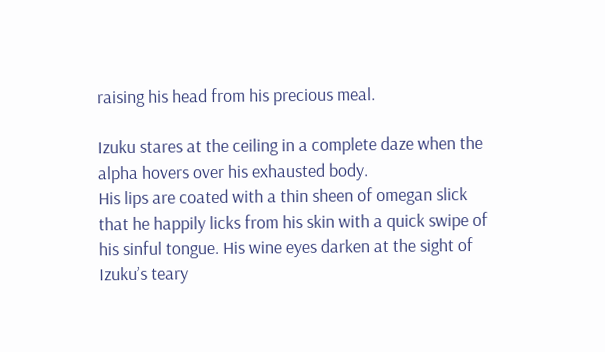raising his head from his precious meal.

Izuku stares at the ceiling in a complete daze when the alpha hovers over his exhausted body.
His lips are coated with a thin sheen of omegan slick that he happily licks from his skin with a quick swipe of his sinful tongue. His wine eyes darken at the sight of Izuku’s teary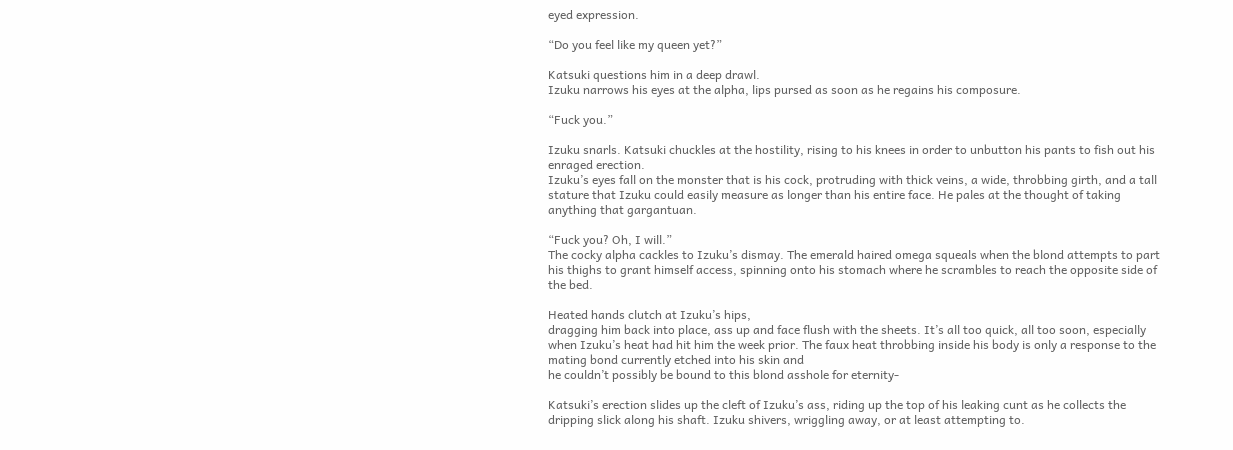eyed expression.

“Do you feel like my queen yet?”

Katsuki questions him in a deep drawl.
Izuku narrows his eyes at the alpha, lips pursed as soon as he regains his composure.

“Fuck you.”

Izuku snarls. Katsuki chuckles at the hostility, rising to his knees in order to unbutton his pants to fish out his enraged erection.
Izuku’s eyes fall on the monster that is his cock, protruding with thick veins, a wide, throbbing girth, and a tall stature that Izuku could easily measure as longer than his entire face. He pales at the thought of taking anything that gargantuan.

“Fuck you? Oh, I will.”
The cocky alpha cackles to Izuku’s dismay. The emerald haired omega squeals when the blond attempts to part his thighs to grant himself access, spinning onto his stomach where he scrambles to reach the opposite side of the bed.

Heated hands clutch at Izuku’s hips,
dragging him back into place, ass up and face flush with the sheets. It’s all too quick, all too soon, especially when Izuku’s heat had hit him the week prior. The faux heat throbbing inside his body is only a response to the mating bond currently etched into his skin and
he couldn’t possibly be bound to this blond asshole for eternity-

Katsuki’s erection slides up the cleft of Izuku’s ass, riding up the top of his leaking cunt as he collects the dripping slick along his shaft. Izuku shivers, wriggling away, or at least attempting to.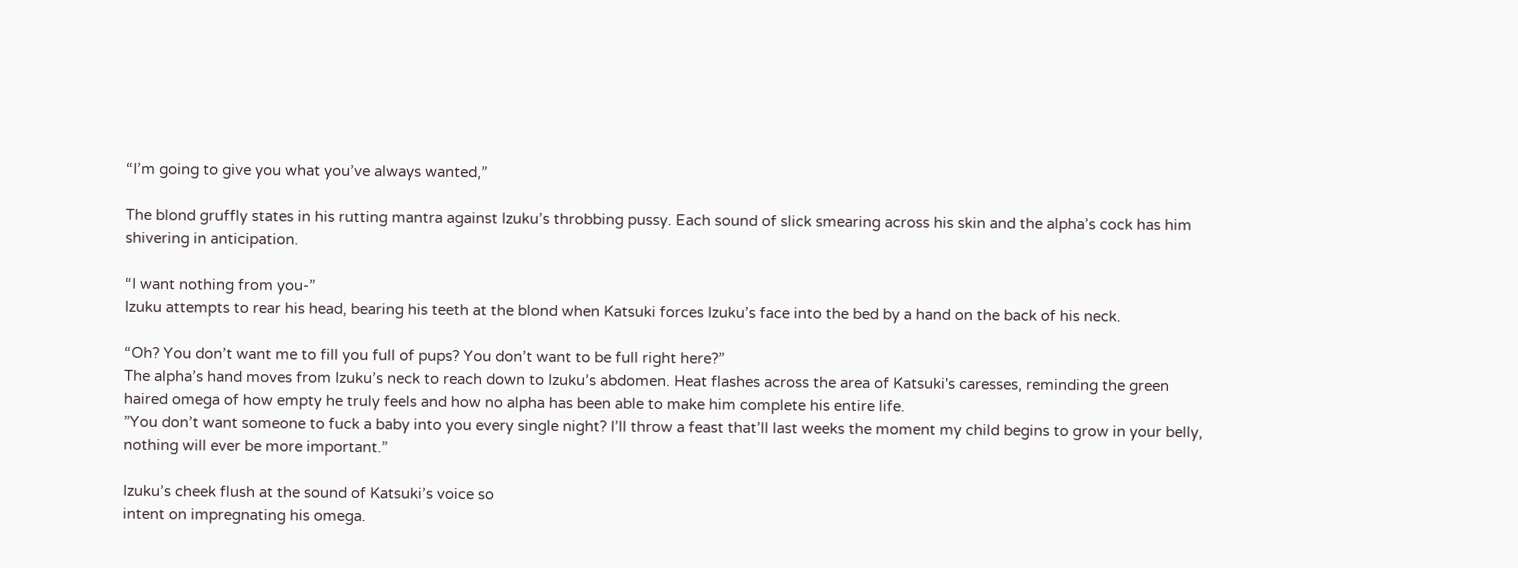“I’m going to give you what you’ve always wanted,”

The blond gruffly states in his rutting mantra against Izuku’s throbbing pussy. Each sound of slick smearing across his skin and the alpha’s cock has him shivering in anticipation.

“I want nothing from you-”
Izuku attempts to rear his head, bearing his teeth at the blond when Katsuki forces Izuku’s face into the bed by a hand on the back of his neck.

“Oh? You don’t want me to fill you full of pups? You don’t want to be full right here?”
The alpha’s hand moves from Izuku’s neck to reach down to Izuku’s abdomen. Heat flashes across the area of Katsuki's caresses, reminding the green haired omega of how empty he truly feels and how no alpha has been able to make him complete his entire life.
”You don’t want someone to fuck a baby into you every single night? I’ll throw a feast that’ll last weeks the moment my child begins to grow in your belly, nothing will ever be more important.”

Izuku’s cheek flush at the sound of Katsuki’s voice so
intent on impregnating his omega.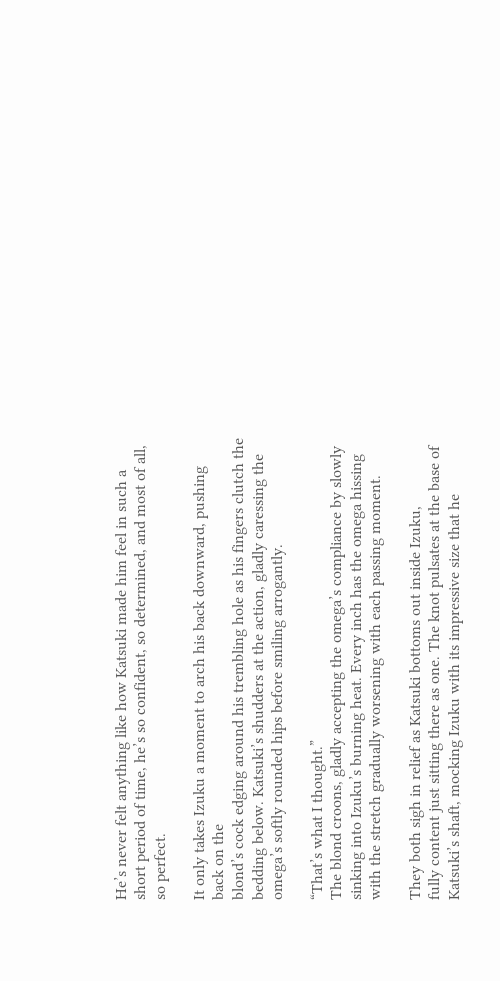He’s never felt anything like how Katsuki made him feel in such a short period of time, he’s so confident, so determined, and most of all, so perfect.

It only takes Izuku a moment to arch his back downward, pushing back on the
blond’s cock edging around his trembling hole as his fingers clutch the bedding below. Katsuki’s shudders at the action, gladly caressing the omega’s softly rounded hips before smiling arrogantly.

“That’s what I thought.”
The blond croons, gladly accepting the omega’s compliance by slowly sinking into Izuku’s burning heat. Every inch has the omega hissing with the stretch gradually worsening with each passing moment.

They both sigh in relief as Katsuki bottoms out inside Izuku,
fully content just sitting there as one. The knot pulsates at the base of Katsuki’s shaft, mocking Izuku with its impressive size that he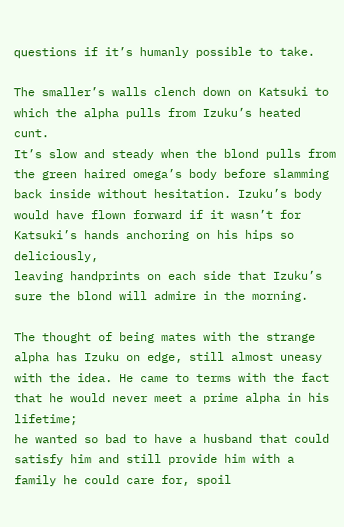questions if it’s humanly possible to take.

The smaller’s walls clench down on Katsuki to which the alpha pulls from Izuku’s heated cunt.
It’s slow and steady when the blond pulls from the green haired omega’s body before slamming back inside without hesitation. Izuku’s body would have flown forward if it wasn’t for Katsuki’s hands anchoring on his hips so deliciously,
leaving handprints on each side that Izuku’s sure the blond will admire in the morning.

The thought of being mates with the strange alpha has Izuku on edge, still almost uneasy with the idea. He came to terms with the fact that he would never meet a prime alpha in his lifetime;
he wanted so bad to have a husband that could satisfy him and still provide him with a family he could care for, spoil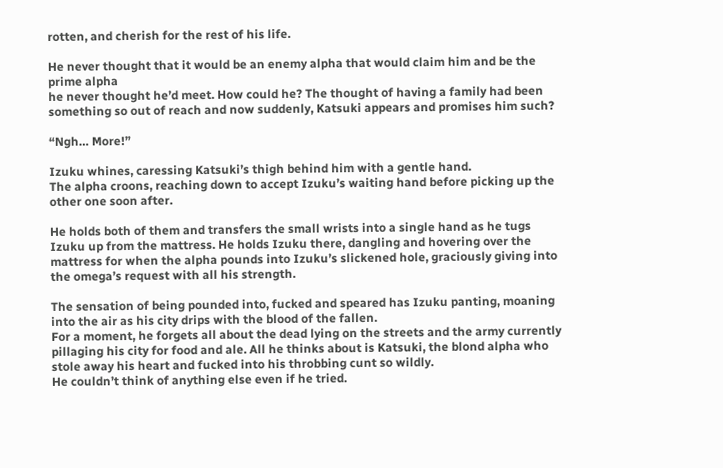rotten, and cherish for the rest of his life.

He never thought that it would be an enemy alpha that would claim him and be the prime alpha
he never thought he’d meet. How could he? The thought of having a family had been something so out of reach and now suddenly, Katsuki appears and promises him such?

“Ngh… More!”

Izuku whines, caressing Katsuki’s thigh behind him with a gentle hand.
The alpha croons, reaching down to accept Izuku’s waiting hand before picking up the other one soon after.

He holds both of them and transfers the small wrists into a single hand as he tugs Izuku up from the mattress. He holds Izuku there, dangling and hovering over the
mattress for when the alpha pounds into Izuku’s slickened hole, graciously giving into the omega’s request with all his strength.

The sensation of being pounded into, fucked and speared has Izuku panting, moaning into the air as his city drips with the blood of the fallen.
For a moment, he forgets all about the dead lying on the streets and the army currently pillaging his city for food and ale. All he thinks about is Katsuki, the blond alpha who stole away his heart and fucked into his throbbing cunt so wildly.
He couldn’t think of anything else even if he tried.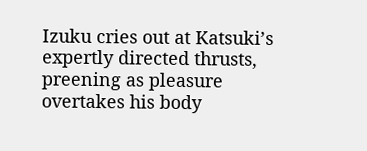Izuku cries out at Katsuki’s expertly directed thrusts, preening as pleasure overtakes his body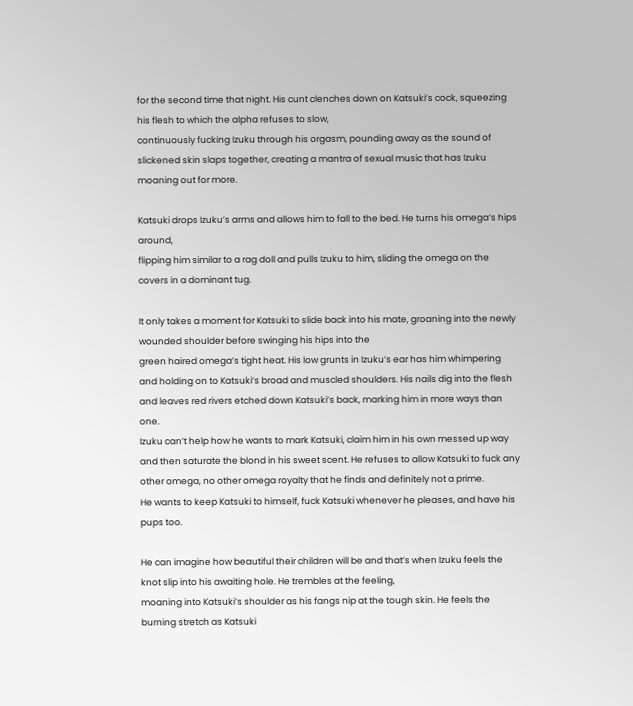for the second time that night. His cunt clenches down on Katsuki’s cock, squeezing his flesh to which the alpha refuses to slow,
continuously fucking Izuku through his orgasm, pounding away as the sound of slickened skin slaps together, creating a mantra of sexual music that has Izuku moaning out for more.

Katsuki drops Izuku’s arms and allows him to fall to the bed. He turns his omega’s hips around,
flipping him similar to a rag doll and pulls Izuku to him, sliding the omega on the covers in a dominant tug.

It only takes a moment for Katsuki to slide back into his mate, groaning into the newly wounded shoulder before swinging his hips into the
green haired omega’s tight heat. His low grunts in Izuku’s ear has him whimpering and holding on to Katsuki’s broad and muscled shoulders. His nails dig into the flesh and leaves red rivers etched down Katsuki’s back, marking him in more ways than one.
Izuku can’t help how he wants to mark Katsuki, claim him in his own messed up way and then saturate the blond in his sweet scent. He refuses to allow Katsuki to fuck any other omega, no other omega royalty that he finds and definitely not a prime.
He wants to keep Katsuki to himself, fuck Katsuki whenever he pleases, and have his pups too.

He can imagine how beautiful their children will be and that’s when Izuku feels the knot slip into his awaiting hole. He trembles at the feeling,
moaning into Katsuki’s shoulder as his fangs nip at the tough skin. He feels the burning stretch as Katsuki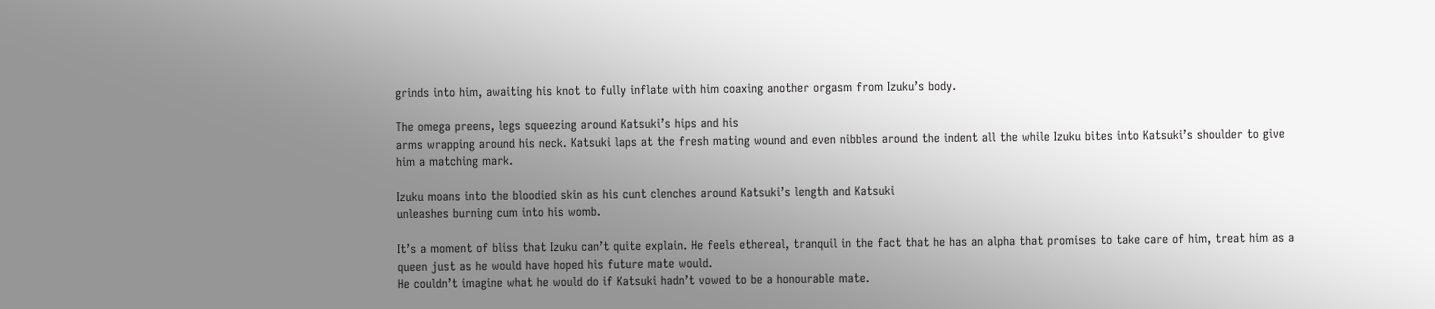grinds into him, awaiting his knot to fully inflate with him coaxing another orgasm from Izuku’s body.

The omega preens, legs squeezing around Katsuki’s hips and his
arms wrapping around his neck. Katsuki laps at the fresh mating wound and even nibbles around the indent all the while Izuku bites into Katsuki’s shoulder to give him a matching mark.

Izuku moans into the bloodied skin as his cunt clenches around Katsuki’s length and Katsuki
unleashes burning cum into his womb.

It’s a moment of bliss that Izuku can’t quite explain. He feels ethereal, tranquil in the fact that he has an alpha that promises to take care of him, treat him as a queen just as he would have hoped his future mate would.
He couldn’t imagine what he would do if Katsuki hadn’t vowed to be a honourable mate.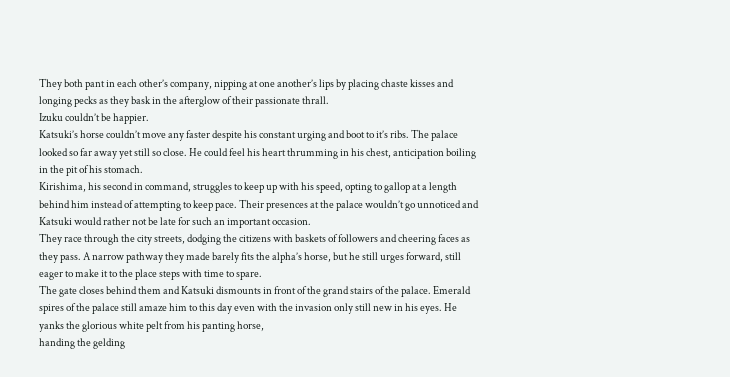They both pant in each other’s company, nipping at one another’s lips by placing chaste kisses and longing pecks as they bask in the afterglow of their passionate thrall.
Izuku couldn’t be happier.
Katsuki’s horse couldn’t move any faster despite his constant urging and boot to it’s ribs. The palace looked so far away yet still so close. He could feel his heart thrumming in his chest, anticipation boiling in the pit of his stomach.
Kirishima, his second in command, struggles to keep up with his speed, opting to gallop at a length behind him instead of attempting to keep pace. Their presences at the palace wouldn’t go unnoticed and Katsuki would rather not be late for such an important occasion.
They race through the city streets, dodging the citizens with baskets of followers and cheering faces as they pass. A narrow pathway they made barely fits the alpha’s horse, but he still urges forward, still eager to make it to the place steps with time to spare.
The gate closes behind them and Katsuki dismounts in front of the grand stairs of the palace. Emerald spires of the palace still amaze him to this day even with the invasion only still new in his eyes. He yanks the glorious white pelt from his panting horse,
handing the gelding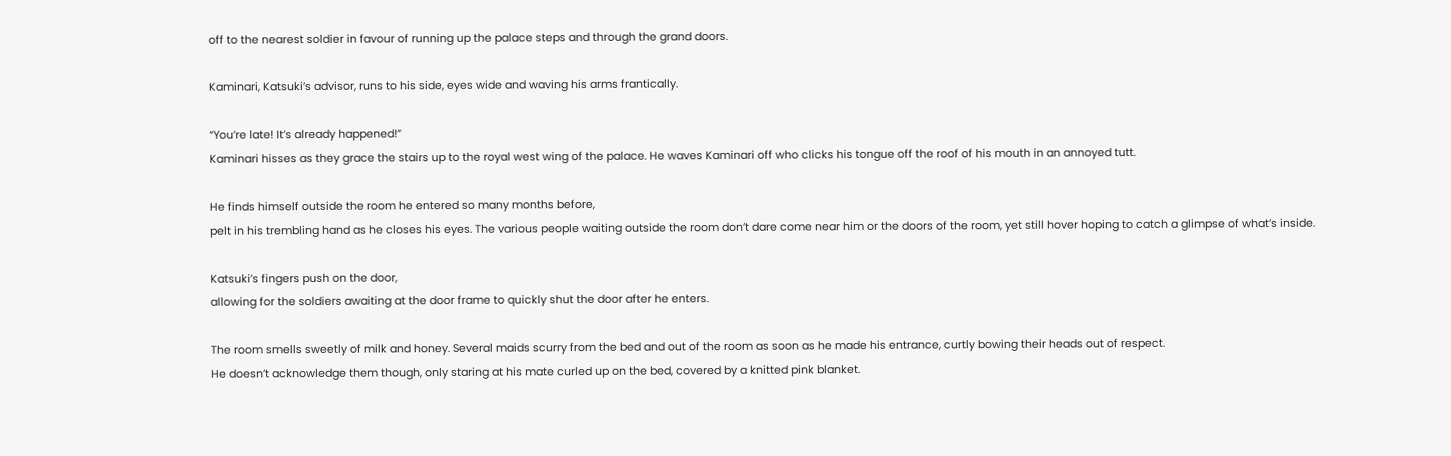off to the nearest soldier in favour of running up the palace steps and through the grand doors.

Kaminari, Katsuki’s advisor, runs to his side, eyes wide and waving his arms frantically.

“You’re late! It’s already happened!”
Kaminari hisses as they grace the stairs up to the royal west wing of the palace. He waves Kaminari off who clicks his tongue off the roof of his mouth in an annoyed tutt.

He finds himself outside the room he entered so many months before,
pelt in his trembling hand as he closes his eyes. The various people waiting outside the room don’t dare come near him or the doors of the room, yet still hover hoping to catch a glimpse of what’s inside.

Katsuki’s fingers push on the door,
allowing for the soldiers awaiting at the door frame to quickly shut the door after he enters.

The room smells sweetly of milk and honey. Several maids scurry from the bed and out of the room as soon as he made his entrance, curtly bowing their heads out of respect.
He doesn’t acknowledge them though, only staring at his mate curled up on the bed, covered by a knitted pink blanket.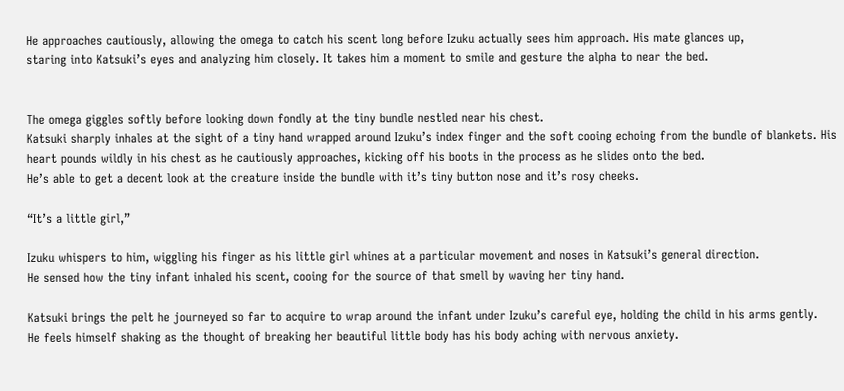He approaches cautiously, allowing the omega to catch his scent long before Izuku actually sees him approach. His mate glances up,
staring into Katsuki’s eyes and analyzing him closely. It takes him a moment to smile and gesture the alpha to near the bed.


The omega giggles softly before looking down fondly at the tiny bundle nestled near his chest.
Katsuki sharply inhales at the sight of a tiny hand wrapped around Izuku’s index finger and the soft cooing echoing from the bundle of blankets. His heart pounds wildly in his chest as he cautiously approaches, kicking off his boots in the process as he slides onto the bed.
He’s able to get a decent look at the creature inside the bundle with it’s tiny button nose and it’s rosy cheeks.

“It’s a little girl,”

Izuku whispers to him, wiggling his finger as his little girl whines at a particular movement and noses in Katsuki’s general direction.
He sensed how the tiny infant inhaled his scent, cooing for the source of that smell by waving her tiny hand.

Katsuki brings the pelt he journeyed so far to acquire to wrap around the infant under Izuku’s careful eye, holding the child in his arms gently.
He feels himself shaking as the thought of breaking her beautiful little body has his body aching with nervous anxiety.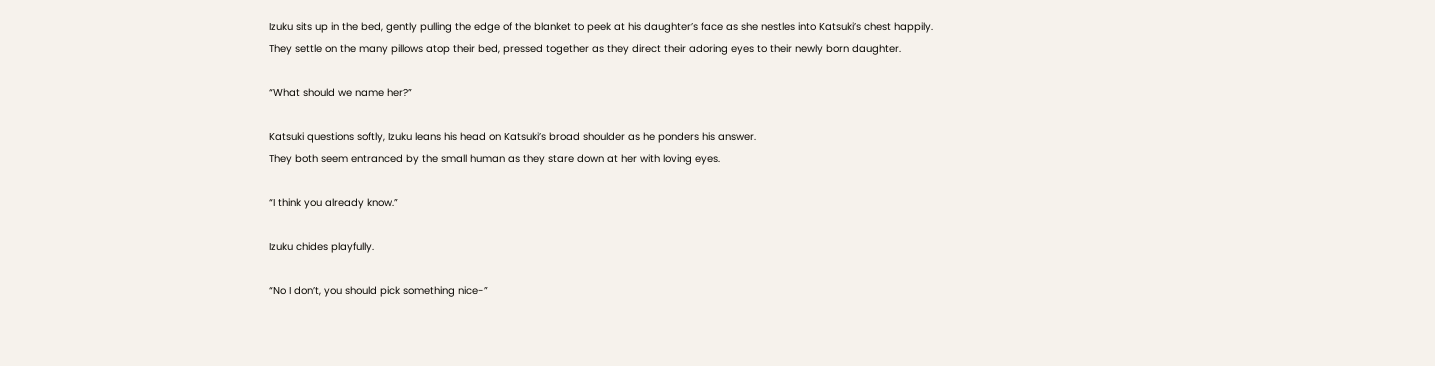Izuku sits up in the bed, gently pulling the edge of the blanket to peek at his daughter’s face as she nestles into Katsuki’s chest happily.
They settle on the many pillows atop their bed, pressed together as they direct their adoring eyes to their newly born daughter.

“What should we name her?”

Katsuki questions softly, Izuku leans his head on Katsuki’s broad shoulder as he ponders his answer.
They both seem entranced by the small human as they stare down at her with loving eyes.

“I think you already know.”

Izuku chides playfully.

“No I don’t, you should pick something nice-”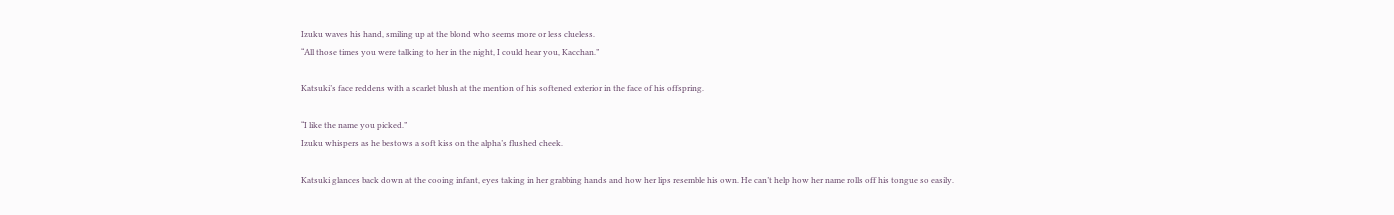Izuku waves his hand, smiling up at the blond who seems more or less clueless.
“All those times you were talking to her in the night, I could hear you, Kacchan.”

Katsuki’s face reddens with a scarlet blush at the mention of his softened exterior in the face of his offspring.

“I like the name you picked.”
Izuku whispers as he bestows a soft kiss on the alpha’s flushed cheek.

Katsuki glances back down at the cooing infant, eyes taking in her grabbing hands and how her lips resemble his own. He can’t help how her name rolls off his tongue so easily.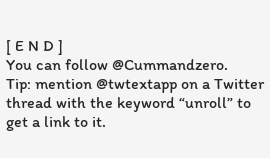[ E N D ]
You can follow @Cummandzero.
Tip: mention @twtextapp on a Twitter thread with the keyword “unroll” to get a link to it.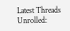Latest Threads Unrolled: